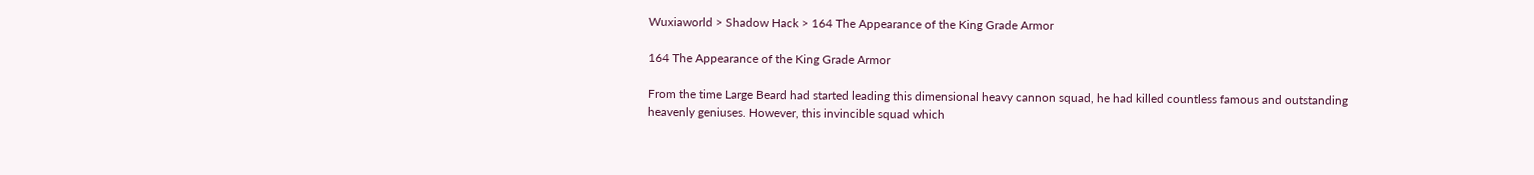Wuxiaworld > Shadow Hack > 164 The Appearance of the King Grade Armor

164 The Appearance of the King Grade Armor

From the time Large Beard had started leading this dimensional heavy cannon squad, he had killed countless famous and outstanding heavenly geniuses. However, this invincible squad which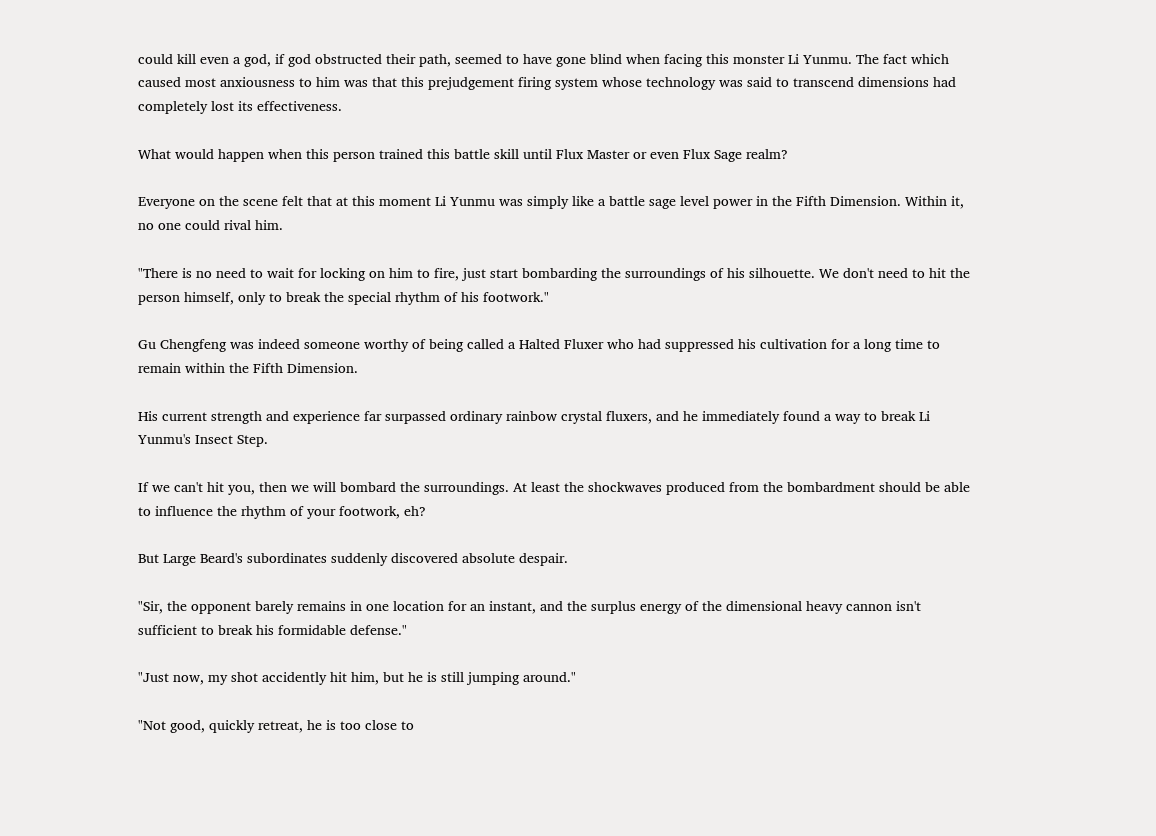could kill even a god, if god obstructed their path, seemed to have gone blind when facing this monster Li Yunmu. The fact which caused most anxiousness to him was that this prejudgement firing system whose technology was said to transcend dimensions had completely lost its effectiveness.

What would happen when this person trained this battle skill until Flux Master or even Flux Sage realm?

Everyone on the scene felt that at this moment Li Yunmu was simply like a battle sage level power in the Fifth Dimension. Within it, no one could rival him.

"There is no need to wait for locking on him to fire, just start bombarding the surroundings of his silhouette. We don't need to hit the person himself, only to break the special rhythm of his footwork."

Gu Chengfeng was indeed someone worthy of being called a Halted Fluxer who had suppressed his cultivation for a long time to remain within the Fifth Dimension.

His current strength and experience far surpassed ordinary rainbow crystal fluxers, and he immediately found a way to break Li Yunmu's Insect Step.

If we can't hit you, then we will bombard the surroundings. At least the shockwaves produced from the bombardment should be able to influence the rhythm of your footwork, eh?

But Large Beard's subordinates suddenly discovered absolute despair.

"Sir, the opponent barely remains in one location for an instant, and the surplus energy of the dimensional heavy cannon isn't sufficient to break his formidable defense."

"Just now, my shot accidently hit him, but he is still jumping around."

"Not good, quickly retreat, he is too close to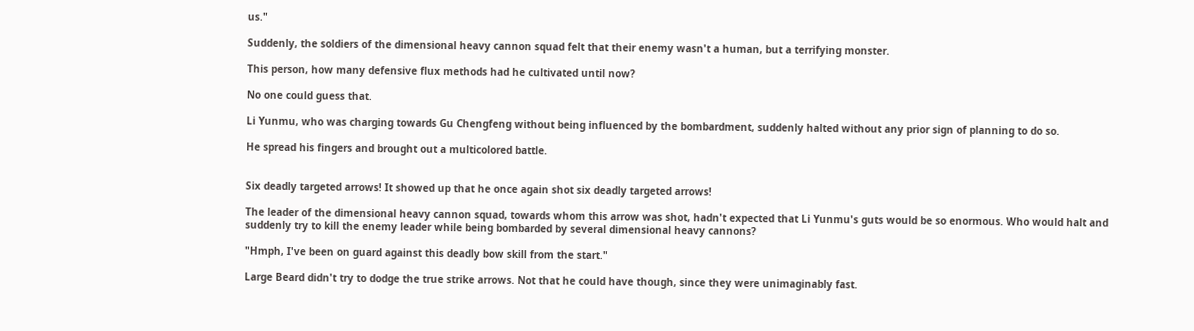us."

Suddenly, the soldiers of the dimensional heavy cannon squad felt that their enemy wasn't a human, but a terrifying monster.

This person, how many defensive flux methods had he cultivated until now?

No one could guess that.

Li Yunmu, who was charging towards Gu Chengfeng without being influenced by the bombardment, suddenly halted without any prior sign of planning to do so.

He spread his fingers and brought out a multicolored battle.


Six deadly targeted arrows! It showed up that he once again shot six deadly targeted arrows!

The leader of the dimensional heavy cannon squad, towards whom this arrow was shot, hadn't expected that Li Yunmu's guts would be so enormous. Who would halt and suddenly try to kill the enemy leader while being bombarded by several dimensional heavy cannons?

"Hmph, I've been on guard against this deadly bow skill from the start."

Large Beard didn't try to dodge the true strike arrows. Not that he could have though, since they were unimaginably fast.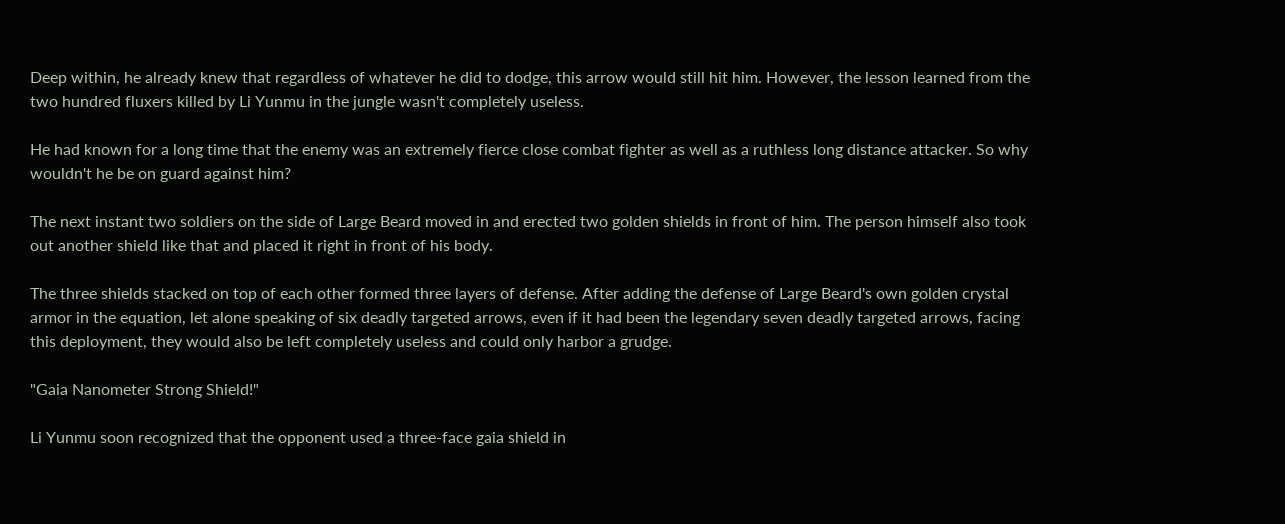Deep within, he already knew that regardless of whatever he did to dodge, this arrow would still hit him. However, the lesson learned from the two hundred fluxers killed by Li Yunmu in the jungle wasn't completely useless.

He had known for a long time that the enemy was an extremely fierce close combat fighter as well as a ruthless long distance attacker. So why wouldn't he be on guard against him?

The next instant two soldiers on the side of Large Beard moved in and erected two golden shields in front of him. The person himself also took out another shield like that and placed it right in front of his body.

The three shields stacked on top of each other formed three layers of defense. After adding the defense of Large Beard's own golden crystal armor in the equation, let alone speaking of six deadly targeted arrows, even if it had been the legendary seven deadly targeted arrows, facing this deployment, they would also be left completely useless and could only harbor a grudge.

"Gaia Nanometer Strong Shield!"

Li Yunmu soon recognized that the opponent used a three-face gaia shield in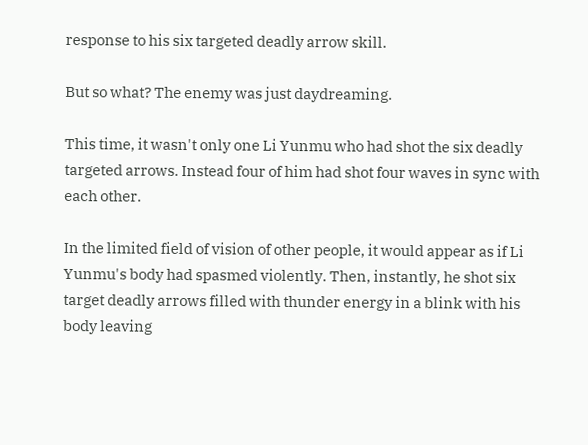response to his six targeted deadly arrow skill.

But so what? The enemy was just daydreaming.

This time, it wasn't only one Li Yunmu who had shot the six deadly targeted arrows. Instead four of him had shot four waves in sync with each other.

In the limited field of vision of other people, it would appear as if Li Yunmu's body had spasmed violently. Then, instantly, he shot six target deadly arrows filled with thunder energy in a blink with his body leaving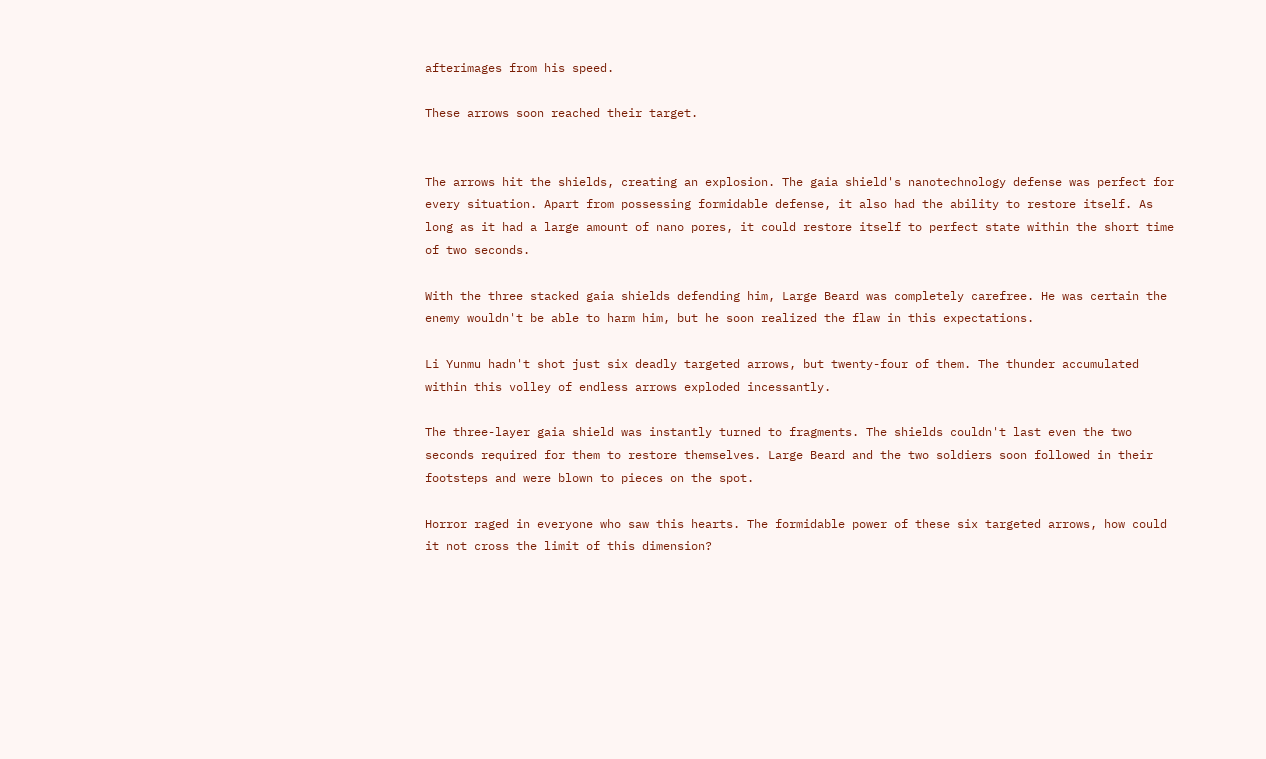afterimages from his speed.

These arrows soon reached their target.


The arrows hit the shields, creating an explosion. The gaia shield's nanotechnology defense was perfect for every situation. Apart from possessing formidable defense, it also had the ability to restore itself. As long as it had a large amount of nano pores, it could restore itself to perfect state within the short time of two seconds.

With the three stacked gaia shields defending him, Large Beard was completely carefree. He was certain the enemy wouldn't be able to harm him, but he soon realized the flaw in this expectations.

Li Yunmu hadn't shot just six deadly targeted arrows, but twenty-four of them. The thunder accumulated within this volley of endless arrows exploded incessantly.

The three-layer gaia shield was instantly turned to fragments. The shields couldn't last even the two seconds required for them to restore themselves. Large Beard and the two soldiers soon followed in their footsteps and were blown to pieces on the spot.

Horror raged in everyone who saw this hearts. The formidable power of these six targeted arrows, how could it not cross the limit of this dimension?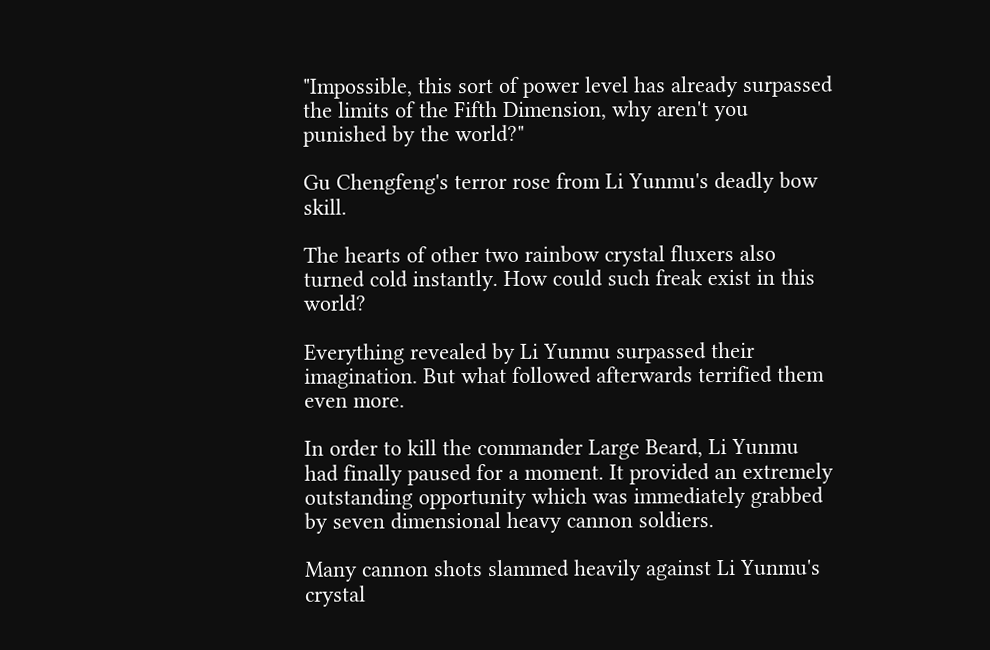"Impossible, this sort of power level has already surpassed the limits of the Fifth Dimension, why aren't you punished by the world?"

Gu Chengfeng's terror rose from Li Yunmu's deadly bow skill.

The hearts of other two rainbow crystal fluxers also turned cold instantly. How could such freak exist in this world?

Everything revealed by Li Yunmu surpassed their imagination. But what followed afterwards terrified them even more.

In order to kill the commander Large Beard, Li Yunmu had finally paused for a moment. It provided an extremely outstanding opportunity which was immediately grabbed by seven dimensional heavy cannon soldiers.

Many cannon shots slammed heavily against Li Yunmu's crystal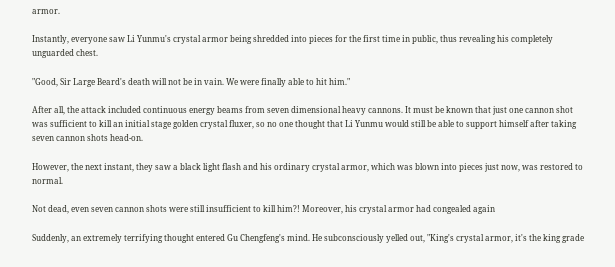armor.

Instantly, everyone saw Li Yunmu's crystal armor being shredded into pieces for the first time in public, thus revealing his completely unguarded chest.

"Good, Sir Large Beard's death will not be in vain. We were finally able to hit him."

After all, the attack included continuous energy beams from seven dimensional heavy cannons. It must be known that just one cannon shot was sufficient to kill an initial stage golden crystal fluxer, so no one thought that Li Yunmu would still be able to support himself after taking seven cannon shots head-on.

However, the next instant, they saw a black light flash and his ordinary crystal armor, which was blown into pieces just now, was restored to normal.

Not dead, even seven cannon shots were still insufficient to kill him?! Moreover, his crystal armor had congealed again

Suddenly, an extremely terrifying thought entered Gu Chengfeng's mind. He subconsciously yelled out, "King's crystal armor, it's the king grade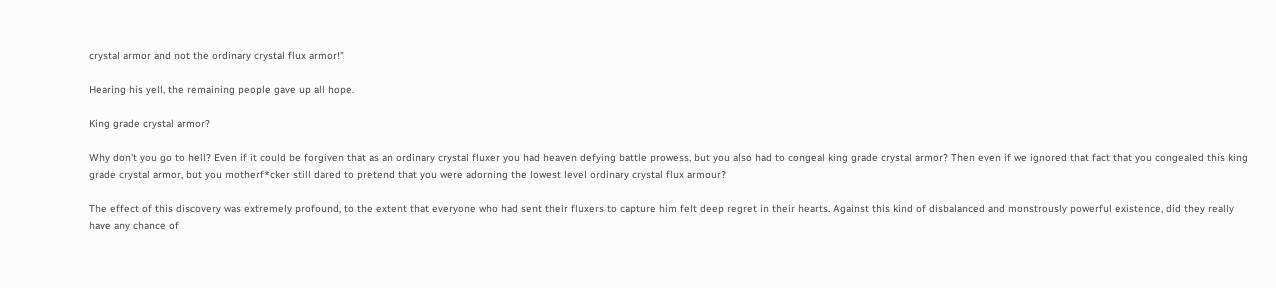crystal armor and not the ordinary crystal flux armor!"

Hearing his yell, the remaining people gave up all hope.

King grade crystal armor?

Why don't you go to hell? Even if it could be forgiven that as an ordinary crystal fluxer you had heaven defying battle prowess, but you also had to congeal king grade crystal armor? Then even if we ignored that fact that you congealed this king grade crystal armor, but you motherf*cker still dared to pretend that you were adorning the lowest level ordinary crystal flux armour?

The effect of this discovery was extremely profound, to the extent that everyone who had sent their fluxers to capture him felt deep regret in their hearts. Against this kind of disbalanced and monstrously powerful existence, did they really have any chance of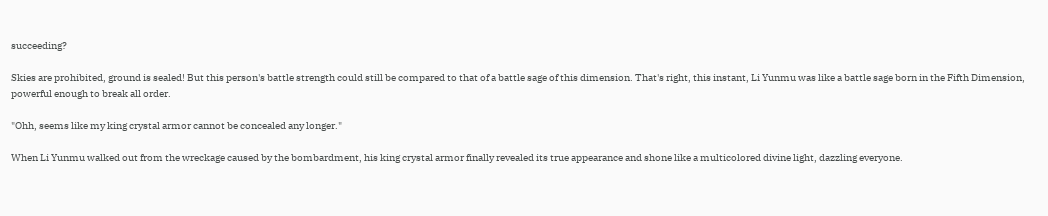succeeding?

Skies are prohibited, ground is sealed! But this person's battle strength could still be compared to that of a battle sage of this dimension. That's right, this instant, Li Yunmu was like a battle sage born in the Fifth Dimension, powerful enough to break all order.

"Ohh, seems like my king crystal armor cannot be concealed any longer."

When Li Yunmu walked out from the wreckage caused by the bombardment, his king crystal armor finally revealed its true appearance and shone like a multicolored divine light, dazzling everyone.